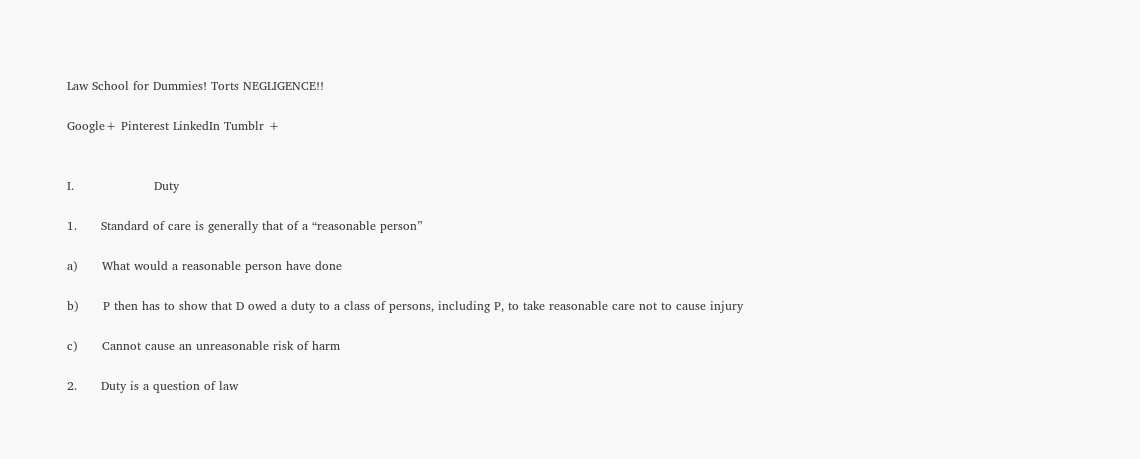Law School for Dummies! Torts NEGLIGENCE!!

Google+ Pinterest LinkedIn Tumblr +


I.                    Duty

1.      Standard of care is generally that of a “reasonable person”

a)      What would a reasonable person have done

b)      P then has to show that D owed a duty to a class of persons, including P, to take reasonable care not to cause injury

c)      Cannot cause an unreasonable risk of harm

2.      Duty is a question of law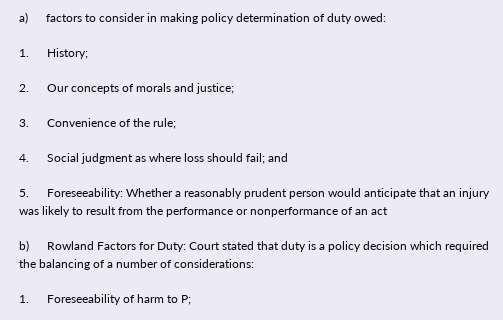a)      factors to consider in making policy determination of duty owed:

1.      History;

2.      Our concepts of morals and justice;

3.      Convenience of the rule;

4.      Social judgment as where loss should fail; and

5.      Foreseeability: Whether a reasonably prudent person would anticipate that an injury was likely to result from the performance or nonperformance of an act

b)      Rowland Factors for Duty: Court stated that duty is a policy decision which required the balancing of a number of considerations:

1.      Foreseeability of harm to P;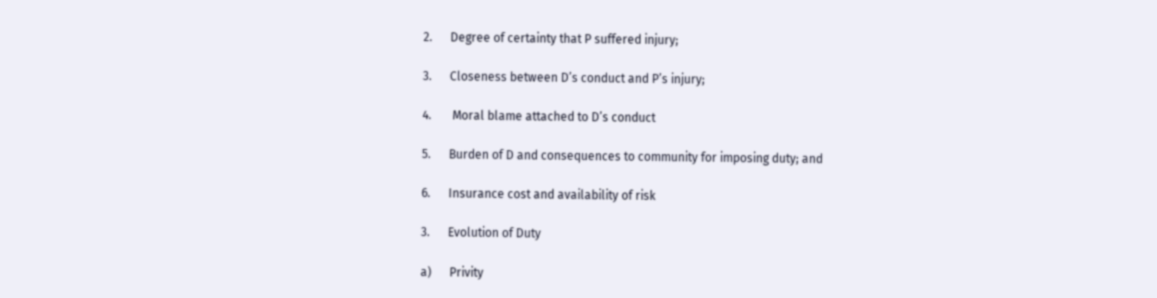2.      Degree of certainty that P suffered injury;

3.      Closeness between D’s conduct and P’s injury;

4.       Moral blame attached to D’s conduct

5.      Burden of D and consequences to community for imposing duty; and

6.      Insurance cost and availability of risk

3.      Evolution of Duty

a)      Privity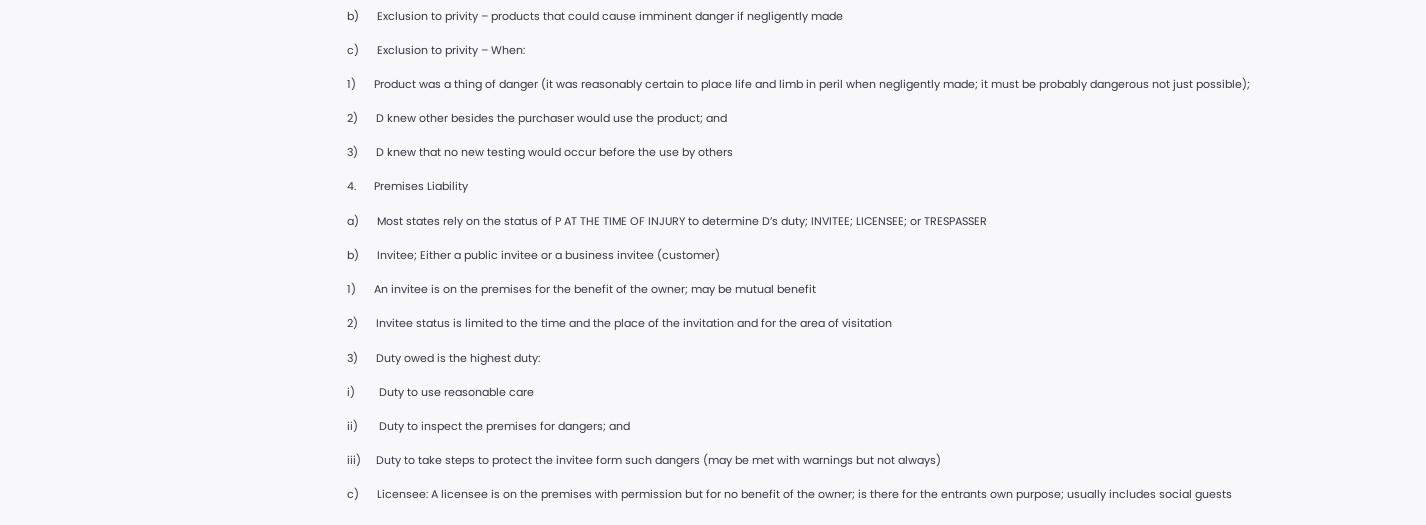b)      Exclusion to privity – products that could cause imminent danger if negligently made

c)      Exclusion to privity – When:

1)      Product was a thing of danger (it was reasonably certain to place life and limb in peril when negligently made; it must be probably dangerous not just possible);

2)      D knew other besides the purchaser would use the product; and

3)      D knew that no new testing would occur before the use by others

4.      Premises Liability

a)      Most states rely on the status of P AT THE TIME OF INJURY to determine D’s duty; INVITEE; LICENSEE; or TRESPASSER

b)      Invitee; Either a public invitee or a business invitee (customer)

1)      An invitee is on the premises for the benefit of the owner; may be mutual benefit

2)      Invitee status is limited to the time and the place of the invitation and for the area of visitation

3)      Duty owed is the highest duty:

i)        Duty to use reasonable care

ii)       Duty to inspect the premises for dangers; and

iii)     Duty to take steps to protect the invitee form such dangers (may be met with warnings but not always)

c)      Licensee: A licensee is on the premises with permission but for no benefit of the owner; is there for the entrants own purpose; usually includes social guests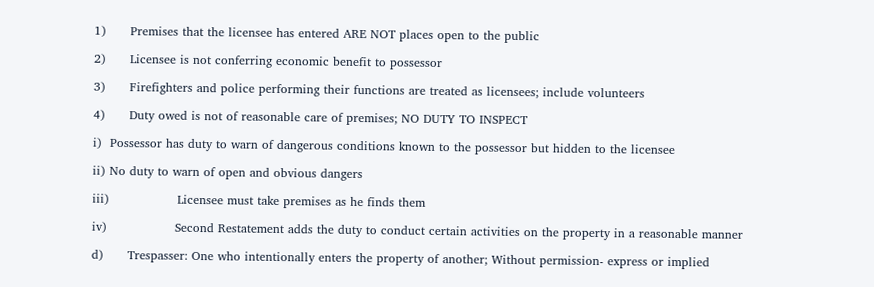1)      Premises that the licensee has entered ARE NOT places open to the public

2)      Licensee is not conferring economic benefit to possessor

3)      Firefighters and police performing their functions are treated as licensees; include volunteers

4)      Duty owed is not of reasonable care of premises; NO DUTY TO INSPECT

i)  Possessor has duty to warn of dangerous conditions known to the possessor but hidden to the licensee

ii) No duty to warn of open and obvious dangers

iii)                 Licensee must take premises as he finds them

iv)                 Second Restatement adds the duty to conduct certain activities on the property in a reasonable manner

d)      Trespasser: One who intentionally enters the property of another; Without permission- express or implied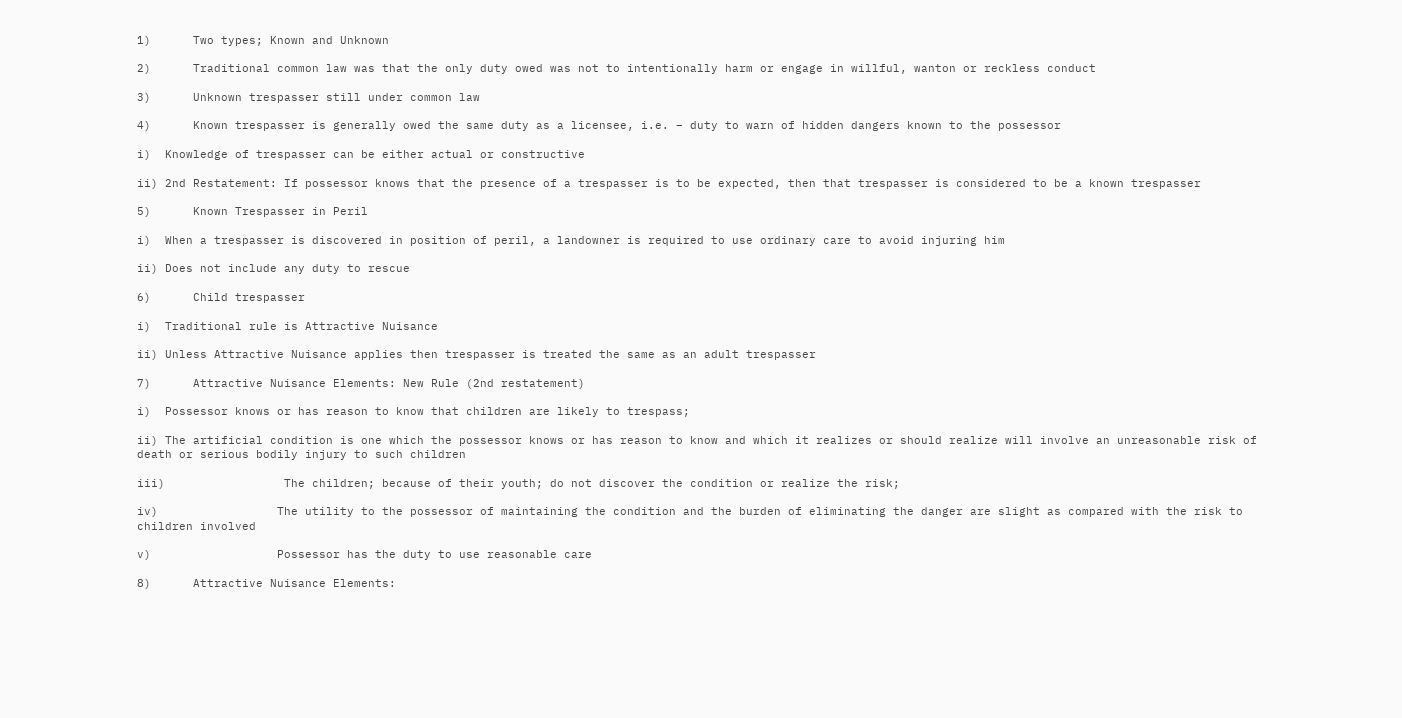1)      Two types; Known and Unknown

2)      Traditional common law was that the only duty owed was not to intentionally harm or engage in willful, wanton or reckless conduct

3)      Unknown trespasser still under common law

4)      Known trespasser is generally owed the same duty as a licensee, i.e. – duty to warn of hidden dangers known to the possessor

i)  Knowledge of trespasser can be either actual or constructive

ii) 2nd Restatement: If possessor knows that the presence of a trespasser is to be expected, then that trespasser is considered to be a known trespasser

5)      Known Trespasser in Peril

i)  When a trespasser is discovered in position of peril, a landowner is required to use ordinary care to avoid injuring him

ii) Does not include any duty to rescue

6)      Child trespasser

i)  Traditional rule is Attractive Nuisance

ii) Unless Attractive Nuisance applies then trespasser is treated the same as an adult trespasser

7)      Attractive Nuisance Elements: New Rule (2nd restatement)

i)  Possessor knows or has reason to know that children are likely to trespass;

ii) The artificial condition is one which the possessor knows or has reason to know and which it realizes or should realize will involve an unreasonable risk of death or serious bodily injury to such children

iii)                 The children; because of their youth; do not discover the condition or realize the risk;

iv)                 The utility to the possessor of maintaining the condition and the burden of eliminating the danger are slight as compared with the risk to children involved

v)                  Possessor has the duty to use reasonable care

8)      Attractive Nuisance Elements: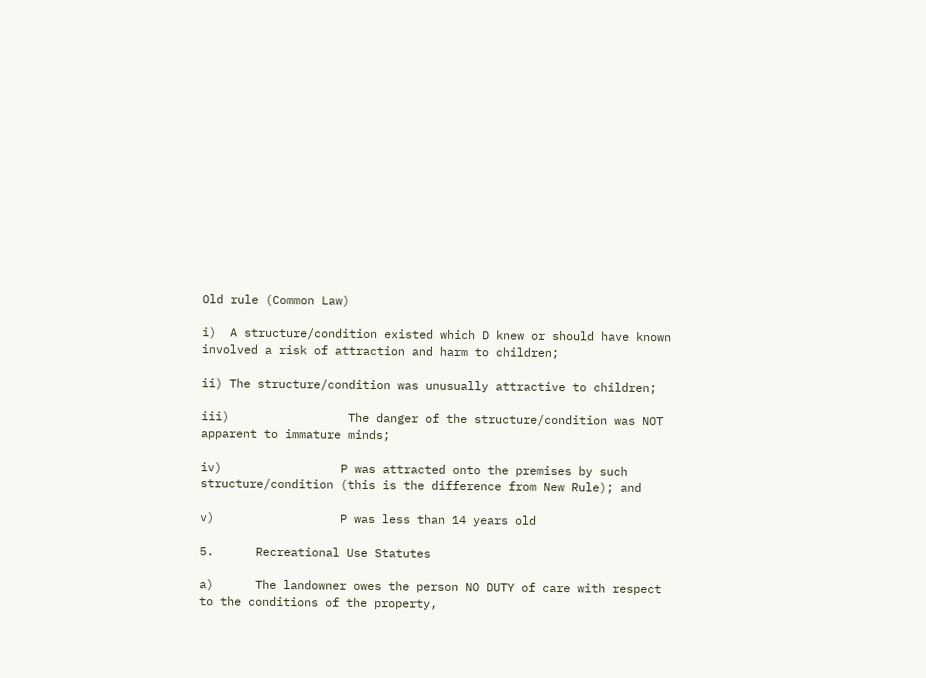Old rule (Common Law)

i)  A structure/condition existed which D knew or should have known involved a risk of attraction and harm to children;

ii) The structure/condition was unusually attractive to children;

iii)                 The danger of the structure/condition was NOT apparent to immature minds;

iv)                 P was attracted onto the premises by such structure/condition (this is the difference from New Rule); and

v)                  P was less than 14 years old

5.      Recreational Use Statutes

a)      The landowner owes the person NO DUTY of care with respect to the conditions of the property,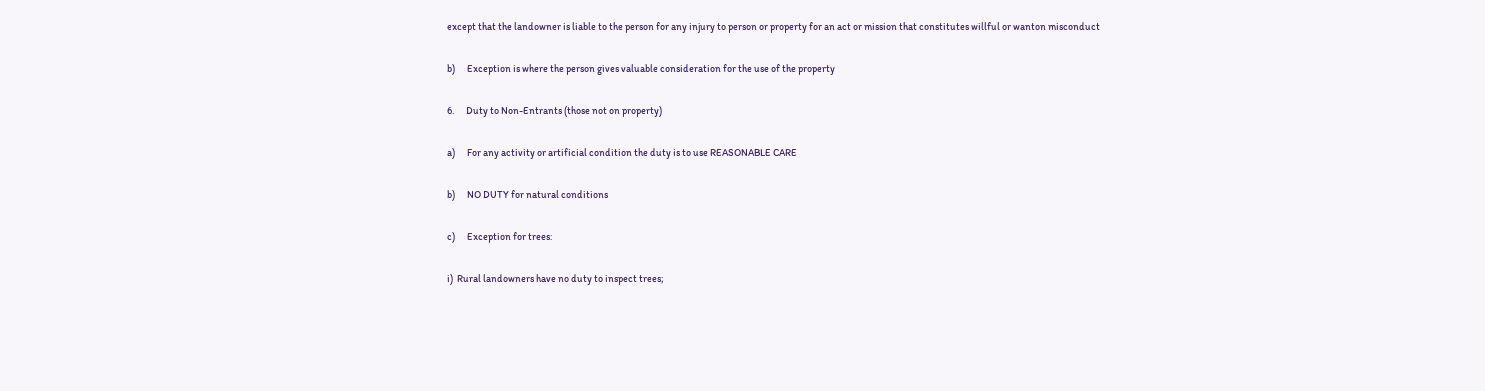except that the landowner is liable to the person for any injury to person or property for an act or mission that constitutes willful or wanton misconduct

b)      Exception is where the person gives valuable consideration for the use of the property

6.      Duty to Non-Entrants (those not on property)

a)      For any activity or artificial condition the duty is to use REASONABLE CARE

b)      NO DUTY for natural conditions

c)      Exception for trees:

i)  Rural landowners have no duty to inspect trees;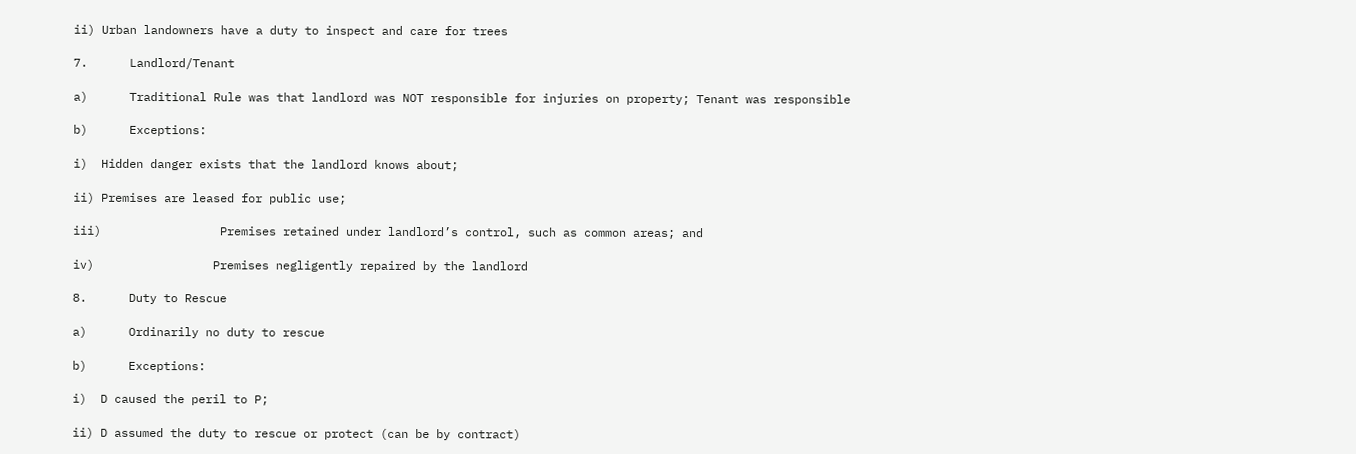ii) Urban landowners have a duty to inspect and care for trees

7.      Landlord/Tenant

a)      Traditional Rule was that landlord was NOT responsible for injuries on property; Tenant was responsible

b)      Exceptions:

i)  Hidden danger exists that the landlord knows about;

ii) Premises are leased for public use;

iii)                 Premises retained under landlord’s control, such as common areas; and

iv)                 Premises negligently repaired by the landlord

8.      Duty to Rescue

a)      Ordinarily no duty to rescue

b)      Exceptions:

i)  D caused the peril to P;

ii) D assumed the duty to rescue or protect (can be by contract)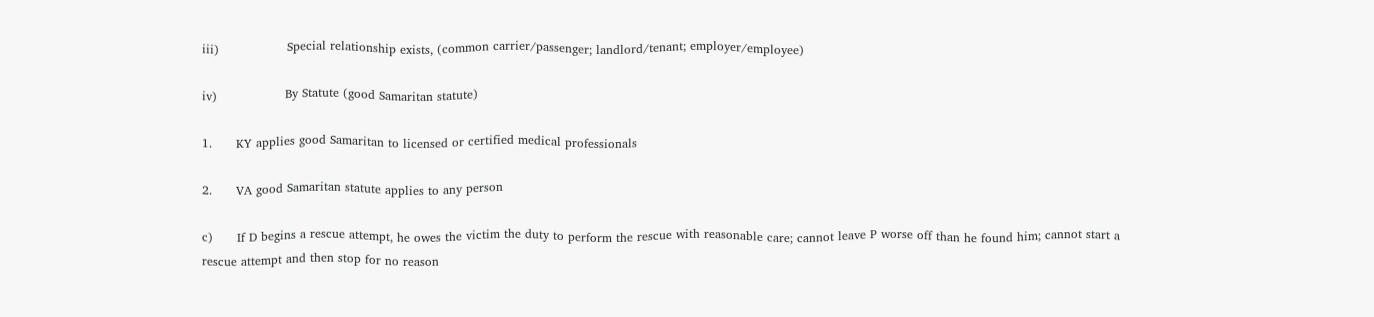iii)                 Special relationship exists, (common carrier/passenger; landlord/tenant; employer/employee)

iv)                 By Statute (good Samaritan statute)

1.      KY applies good Samaritan to licensed or certified medical professionals

2.      VA good Samaritan statute applies to any person

c)      If D begins a rescue attempt, he owes the victim the duty to perform the rescue with reasonable care; cannot leave P worse off than he found him; cannot start a rescue attempt and then stop for no reason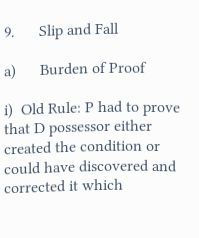9.      Slip and Fall

a)      Burden of Proof

i)  Old Rule: P had to prove that D possessor either created the condition or could have discovered and corrected it which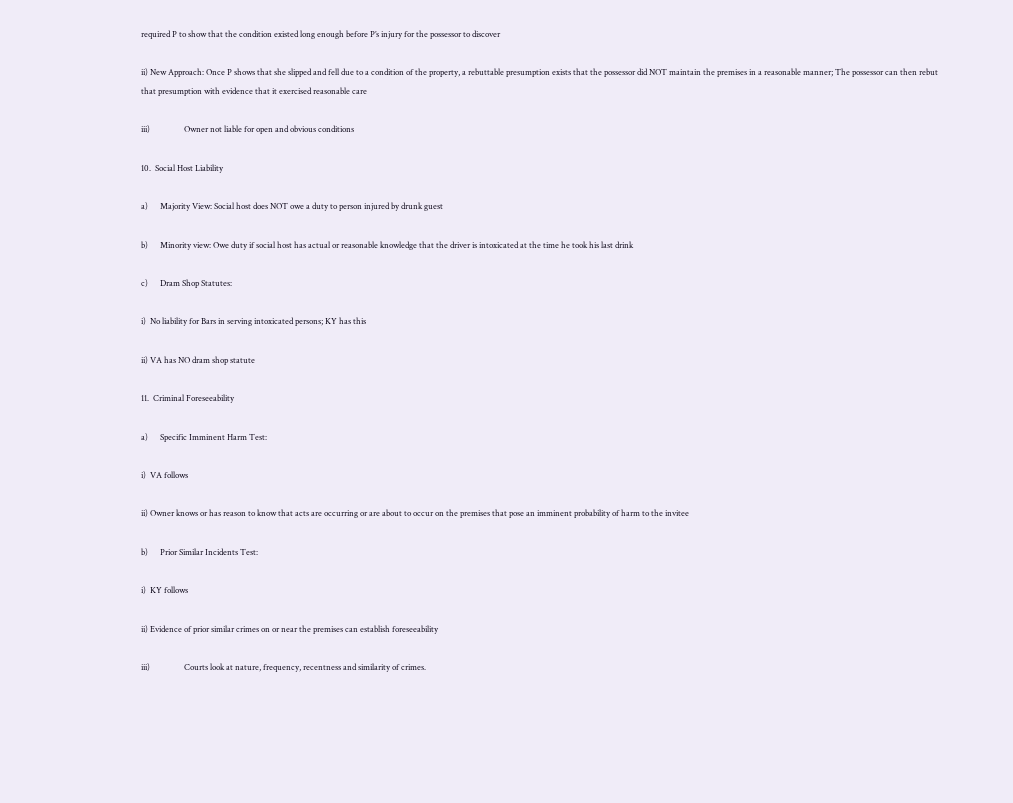required P to show that the condition existed long enough before P’s injury for the possessor to discover

ii) New Approach: Once P shows that she slipped and fell due to a condition of the property, a rebuttable presumption exists that the possessor did NOT maintain the premises in a reasonable manner; The possessor can then rebut that presumption with evidence that it exercised reasonable care

iii)                 Owner not liable for open and obvious conditions

10.  Social Host Liability

a)      Majority View: Social host does NOT owe a duty to person injured by drunk guest

b)      Minority view: Owe duty if social host has actual or reasonable knowledge that the driver is intoxicated at the time he took his last drink

c)      Dram Shop Statutes:

i)  No liability for Bars in serving intoxicated persons; KY has this

ii) VA has NO dram shop statute

11.  Criminal Foreseeability

a)      Specific Imminent Harm Test:

i)  VA follows

ii) Owner knows or has reason to know that acts are occurring or are about to occur on the premises that pose an imminent probability of harm to the invitee

b)      Prior Similar Incidents Test:

i)  KY follows

ii) Evidence of prior similar crimes on or near the premises can establish foreseeability

iii)                 Courts look at nature, frequency, recentness and similarity of crimes.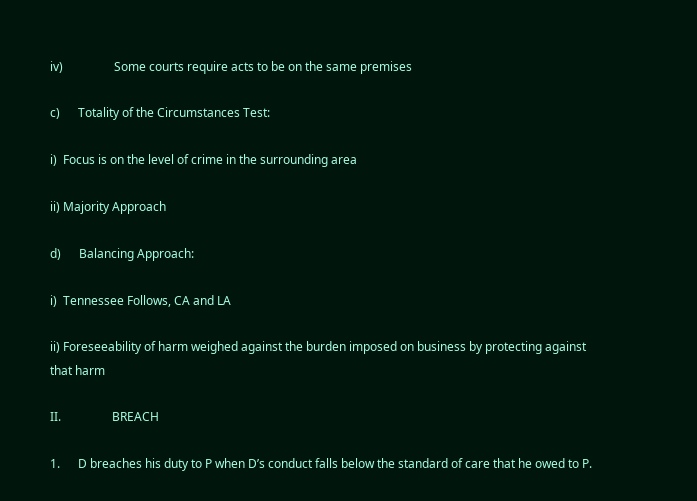iv)                 Some courts require acts to be on the same premises

c)      Totality of the Circumstances Test:

i)  Focus is on the level of crime in the surrounding area

ii) Majority Approach

d)      Balancing Approach:

i)  Tennessee Follows, CA and LA

ii) Foreseeability of harm weighed against the burden imposed on business by protecting against that harm

II.                 BREACH

1.      D breaches his duty to P when D’s conduct falls below the standard of care that he owed to P.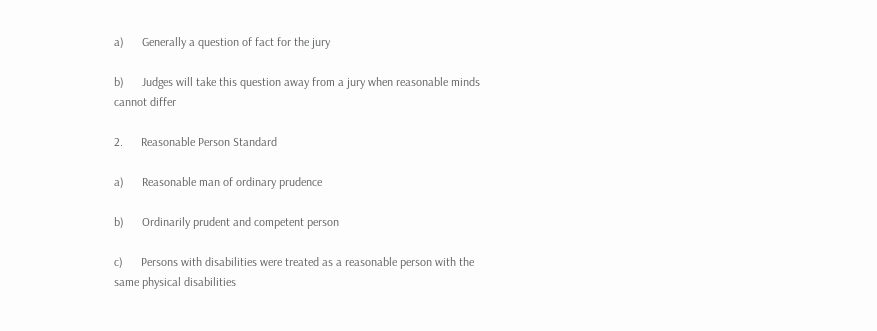a)      Generally a question of fact for the jury

b)      Judges will take this question away from a jury when reasonable minds cannot differ

2.      Reasonable Person Standard

a)      Reasonable man of ordinary prudence

b)      Ordinarily prudent and competent person

c)      Persons with disabilities were treated as a reasonable person with the same physical disabilities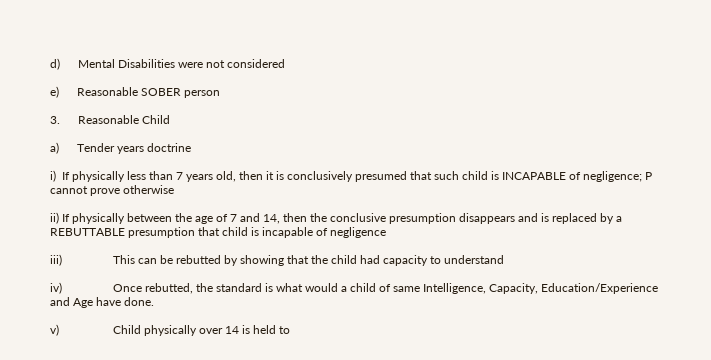d)      Mental Disabilities were not considered

e)      Reasonable SOBER person

3.      Reasonable Child

a)      Tender years doctrine

i)  If physically less than 7 years old, then it is conclusively presumed that such child is INCAPABLE of negligence; P cannot prove otherwise

ii) If physically between the age of 7 and 14, then the conclusive presumption disappears and is replaced by a REBUTTABLE presumption that child is incapable of negligence

iii)                 This can be rebutted by showing that the child had capacity to understand

iv)                 Once rebutted, the standard is what would a child of same Intelligence, Capacity, Education/Experience and Age have done.

v)                  Child physically over 14 is held to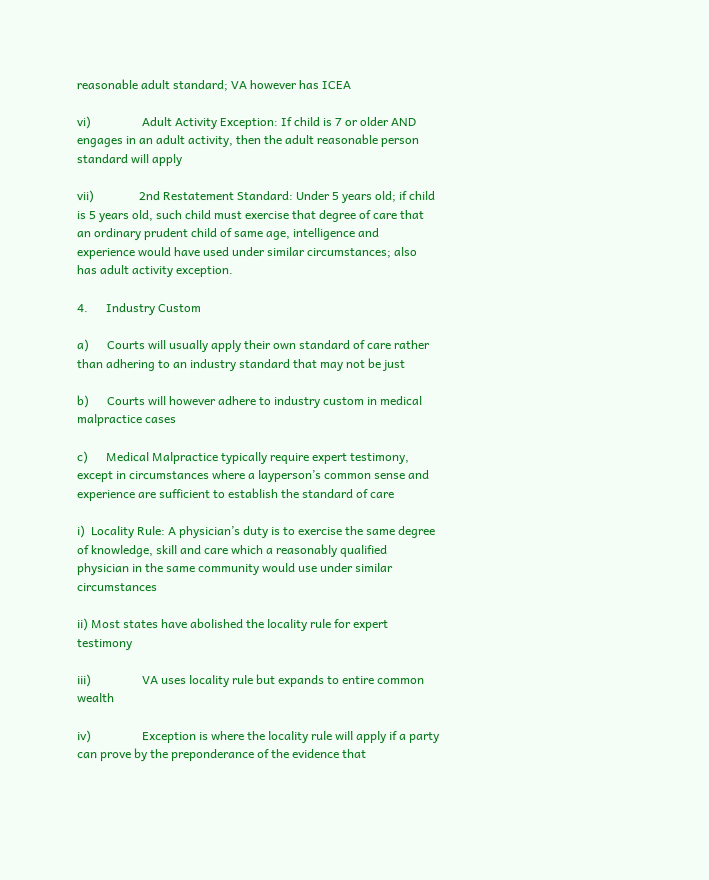reasonable adult standard; VA however has ICEA

vi)                 Adult Activity Exception: If child is 7 or older AND engages in an adult activity, then the adult reasonable person standard will apply

vii)               2nd Restatement Standard: Under 5 years old; if child is 5 years old, such child must exercise that degree of care that an ordinary prudent child of same age, intelligence and experience would have used under similar circumstances; also has adult activity exception.

4.      Industry Custom

a)      Courts will usually apply their own standard of care rather than adhering to an industry standard that may not be just

b)      Courts will however adhere to industry custom in medical malpractice cases

c)      Medical Malpractice typically require expert testimony, except in circumstances where a layperson’s common sense and experience are sufficient to establish the standard of care

i)  Locality Rule: A physician’s duty is to exercise the same degree of knowledge, skill and care which a reasonably qualified physician in the same community would use under similar circumstances

ii) Most states have abolished the locality rule for expert testimony

iii)                 VA uses locality rule but expands to entire common wealth

iv)                 Exception is where the locality rule will apply if a party can prove by the preponderance of the evidence that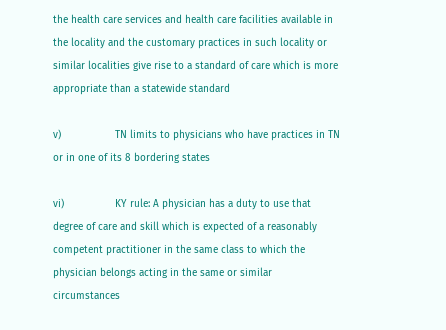the health care services and health care facilities available in the locality and the customary practices in such locality or similar localities give rise to a standard of care which is more appropriate than a statewide standard

v)                  TN limits to physicians who have practices in TN or in one of its 8 bordering states

vi)                 KY rule: A physician has a duty to use that degree of care and skill which is expected of a reasonably competent practitioner in the same class to which the physician belongs acting in the same or similar circumstances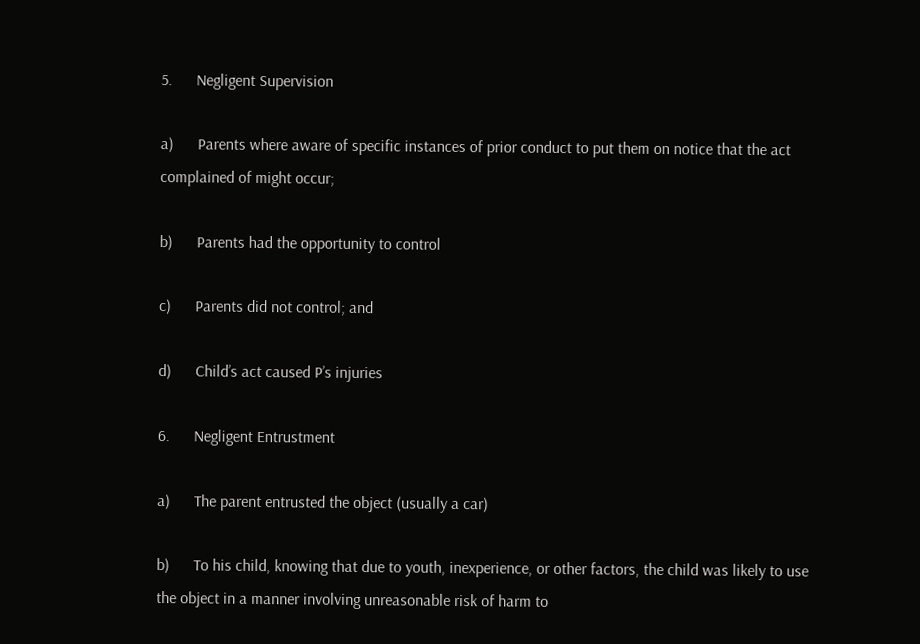5.      Negligent Supervision

a)      Parents where aware of specific instances of prior conduct to put them on notice that the act complained of might occur;

b)      Parents had the opportunity to control

c)      Parents did not control; and

d)      Child’s act caused P’s injuries

6.      Negligent Entrustment

a)      The parent entrusted the object (usually a car)

b)      To his child, knowing that due to youth, inexperience, or other factors, the child was likely to use the object in a manner involving unreasonable risk of harm to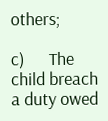others;

c)      The child breach a duty owed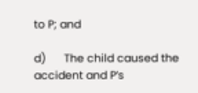to P; and

d)      The child caused the accident and P’s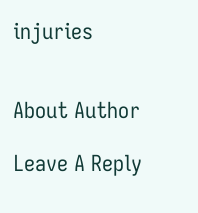injuries


About Author

Leave A Reply